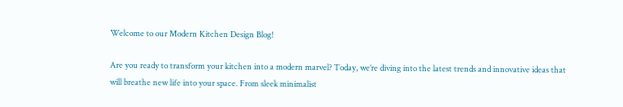Welcome to our Modern Kitchen Design Blog!

Are you ready to transform your kitchen into a modern marvel? Today, we’re diving into the latest trends and innovative ideas that will breathe new life into your space. From sleek minimalist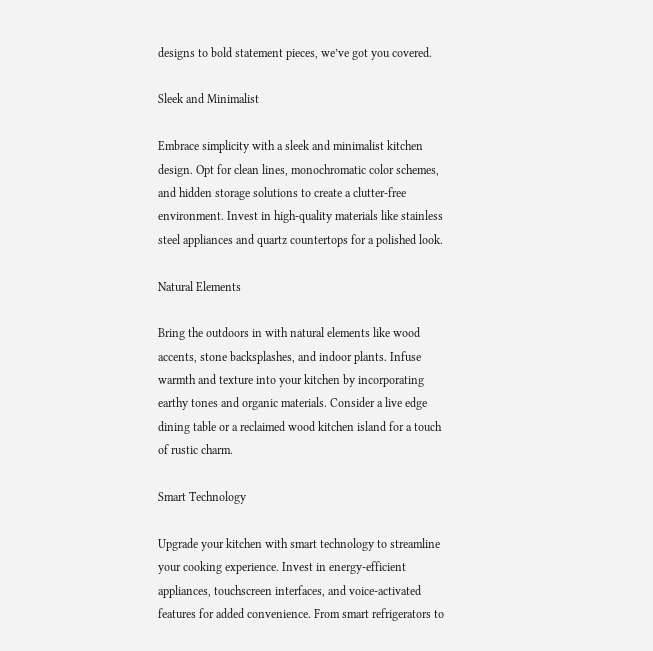designs to bold statement pieces, we’ve got you covered.

Sleek and Minimalist

Embrace simplicity with a sleek and minimalist kitchen design. Opt for clean lines, monochromatic color schemes, and hidden storage solutions to create a clutter-free environment. Invest in high-quality materials like stainless steel appliances and quartz countertops for a polished look.

Natural Elements

Bring the outdoors in with natural elements like wood accents, stone backsplashes, and indoor plants. Infuse warmth and texture into your kitchen by incorporating earthy tones and organic materials. Consider a live edge dining table or a reclaimed wood kitchen island for a touch of rustic charm.

Smart Technology

Upgrade your kitchen with smart technology to streamline your cooking experience. Invest in energy-efficient appliances, touchscreen interfaces, and voice-activated features for added convenience. From smart refrigerators to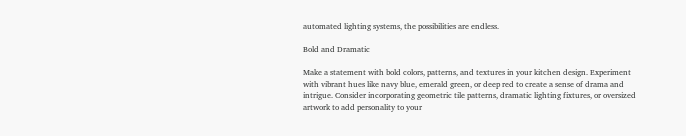automated lighting systems, the possibilities are endless.

Bold and Dramatic

Make a statement with bold colors, patterns, and textures in your kitchen design. Experiment with vibrant hues like navy blue, emerald green, or deep red to create a sense of drama and intrigue. Consider incorporating geometric tile patterns, dramatic lighting fixtures, or oversized artwork to add personality to your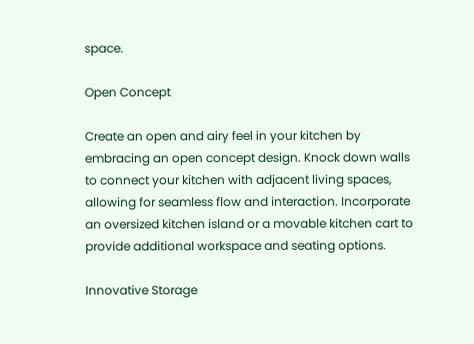space.

Open Concept

Create an open and airy feel in your kitchen by embracing an open concept design. Knock down walls to connect your kitchen with adjacent living spaces, allowing for seamless flow and interaction. Incorporate an oversized kitchen island or a movable kitchen cart to provide additional workspace and seating options.

Innovative Storage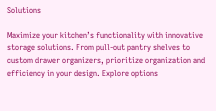Solutions

Maximize your kitchen’s functionality with innovative storage solutions. From pull-out pantry shelves to custom drawer organizers, prioritize organization and efficiency in your design. Explore options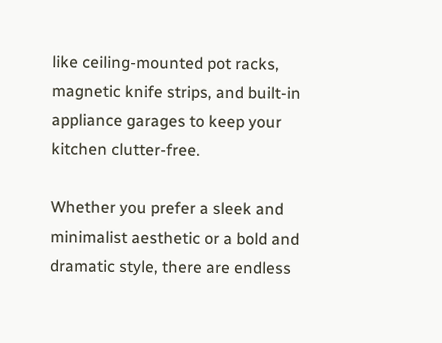like ceiling-mounted pot racks, magnetic knife strips, and built-in appliance garages to keep your kitchen clutter-free.

Whether you prefer a sleek and minimalist aesthetic or a bold and dramatic style, there are endless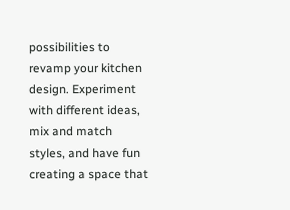possibilities to revamp your kitchen design. Experiment with different ideas, mix and match styles, and have fun creating a space that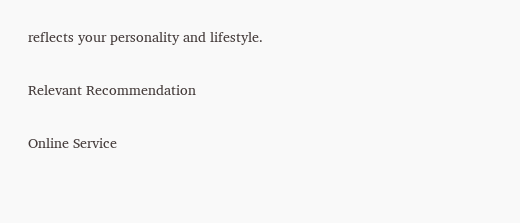reflects your personality and lifestyle.

Relevant Recommendation

Online Service